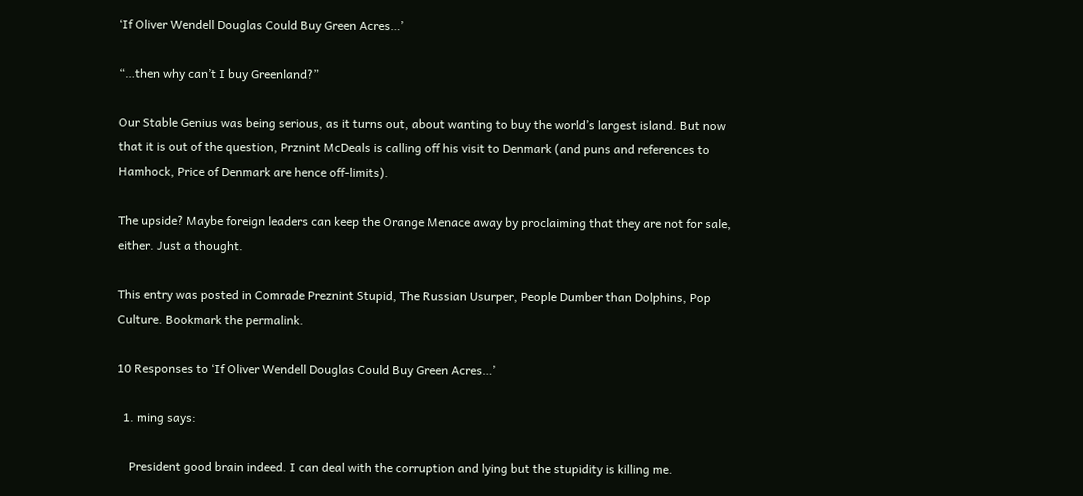‘If Oliver Wendell Douglas Could Buy Green Acres…’

“…then why can’t I buy Greenland?”

Our Stable Genius was being serious, as it turns out, about wanting to buy the world’s largest island. But now that it is out of the question, Prznint McDeals is calling off his visit to Denmark (and puns and references to Hamhock, Price of Denmark are hence off-limits).

The upside? Maybe foreign leaders can keep the Orange Menace away by proclaiming that they are not for sale, either. Just a thought.

This entry was posted in Comrade Preznint Stupid, The Russian Usurper, People Dumber than Dolphins, Pop Culture. Bookmark the permalink.

10 Responses to ‘If Oliver Wendell Douglas Could Buy Green Acres…’

  1. ming says:

    President good brain indeed. I can deal with the corruption and lying but the stupidity is killing me.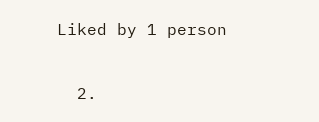Liked by 1 person

  2.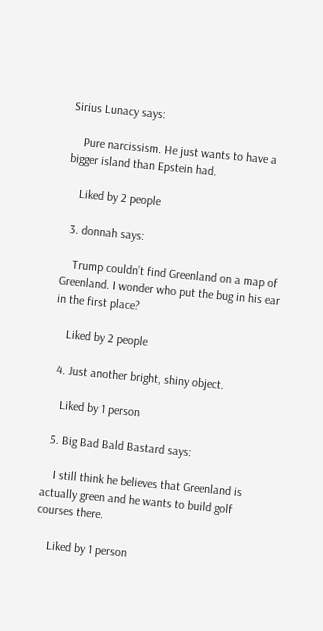Sirius Lunacy says:

    Pure narcissism. He just wants to have a bigger island than Epstein had.

    Liked by 2 people

  3. donnah says:

    Trump couldn’t find Greenland on a map of Greenland. I wonder who put the bug in his ear in the first place?

    Liked by 2 people

  4. Just another bright, shiny object.

    Liked by 1 person

  5. Big Bad Bald Bastard says:

    I still think he believes that Greenland is actually green and he wants to build golf courses there.

    Liked by 1 person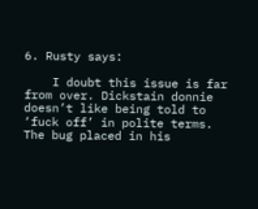6. Rusty says:

    I doubt this issue is far from over. Dickstain donnie doesn’t like being told to ‘fuck off’ in polite terms. The bug placed in his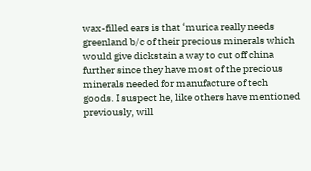wax-filled ears is that ‘murica really needs greenland b/c of their precious minerals which would give dickstain a way to cut off china further since they have most of the precious minerals needed for manufacture of tech goods. I suspect he, like others have mentioned previously, will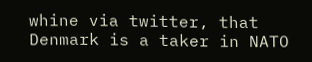whine via twitter, that Denmark is a taker in NATO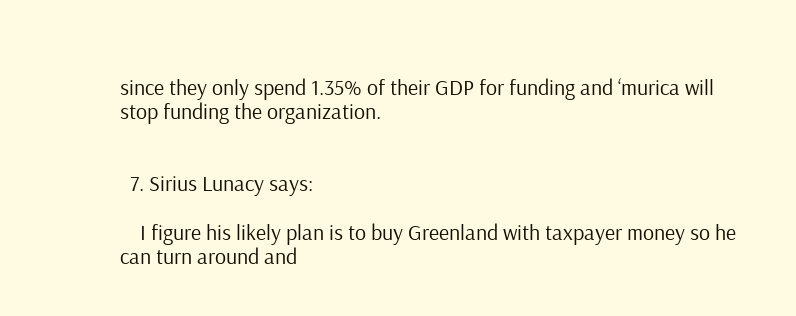since they only spend 1.35% of their GDP for funding and ‘murica will stop funding the organization.


  7. Sirius Lunacy says:

    I figure his likely plan is to buy Greenland with taxpayer money so he can turn around and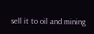sell it to oil and mining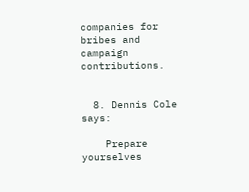companies for bribes and campaign contributions.


  8. Dennis Cole says:

    Prepare yourselves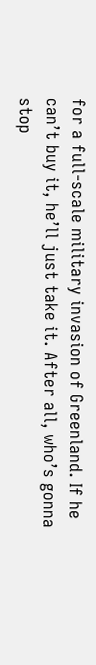for a full-scale military invasion of Greenland. If he can’t buy it, he’ll just take it. After all, who’s gonna stop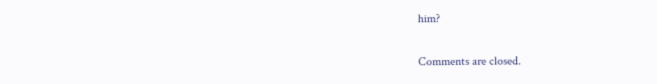him?


Comments are closed.